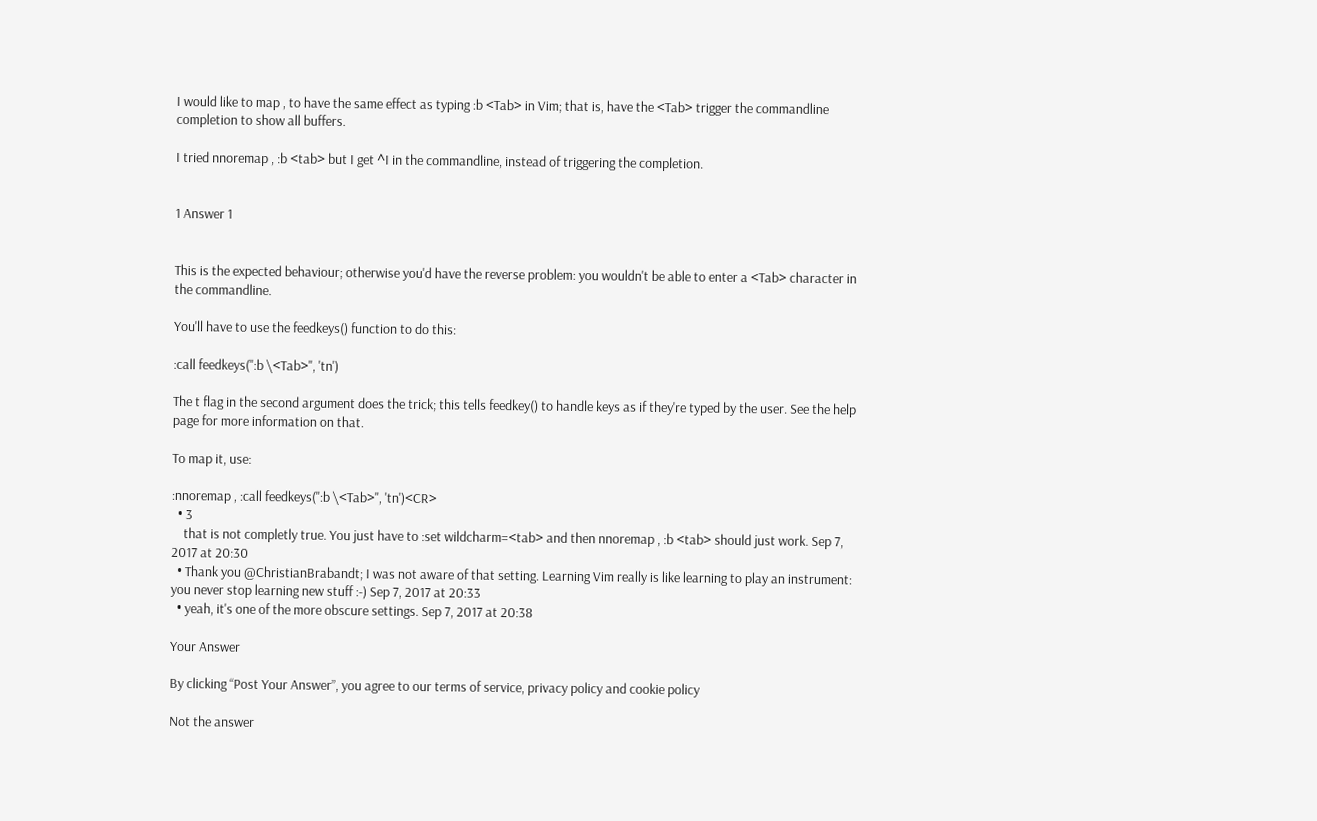I would like to map , to have the same effect as typing :b <Tab> in Vim; that is, have the <Tab> trigger the commandline completion to show all buffers.

I tried nnoremap , :b <tab> but I get ^I in the commandline, instead of triggering the completion.


1 Answer 1


This is the expected behaviour; otherwise you'd have the reverse problem: you wouldn't be able to enter a <Tab> character in the commandline.

You'll have to use the feedkeys() function to do this:

:call feedkeys(":b \<Tab>", 'tn')

The t flag in the second argument does the trick; this tells feedkey() to handle keys as if they're typed by the user. See the help page for more information on that.

To map it, use:

:nnoremap , :call feedkeys(":b \<Tab>", 'tn')<CR>
  • 3
    that is not completly true. You just have to :set wildcharm=<tab> and then nnoremap , :b <tab> should just work. Sep 7, 2017 at 20:30
  • Thank you @ChristianBrabandt; I was not aware of that setting. Learning Vim really is like learning to play an instrument: you never stop learning new stuff :-) Sep 7, 2017 at 20:33
  • yeah, it's one of the more obscure settings. Sep 7, 2017 at 20:38

Your Answer

By clicking “Post Your Answer”, you agree to our terms of service, privacy policy and cookie policy

Not the answer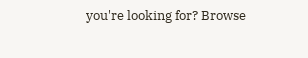you're looking for? Browse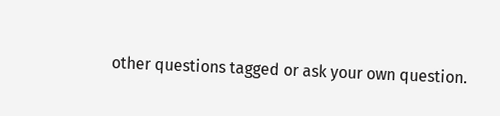other questions tagged or ask your own question.